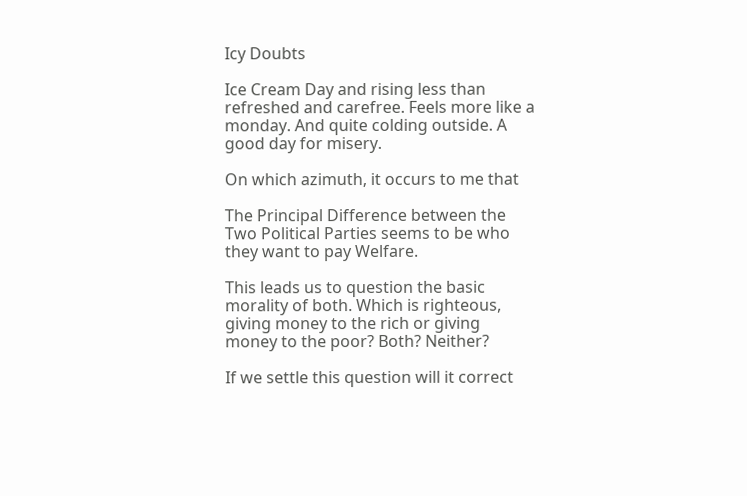Icy Doubts

Ice Cream Day and rising less than refreshed and carefree. Feels more like a monday. And quite colding outside. A good day for misery.

On which azimuth, it occurs to me that

The Principal Difference between the Two Political Parties seems to be who they want to pay Welfare.

This leads us to question the basic morality of both. Which is righteous, giving money to the rich or giving money to the poor? Both? Neither?

If we settle this question will it correct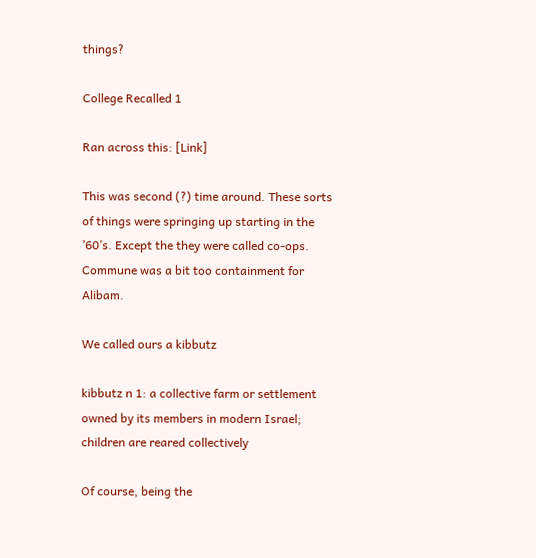things?

College Recalled 1

Ran across this: [Link]

This was second (?) time around. These sorts of things were springing up starting in the ’60’s. Except the they were called co-ops. Commune was a bit too containment for Alibam.

We called ours a kibbutz

kibbutz n 1: a collective farm or settlement owned by its members in modern Israel; children are reared collectively

Of course, being the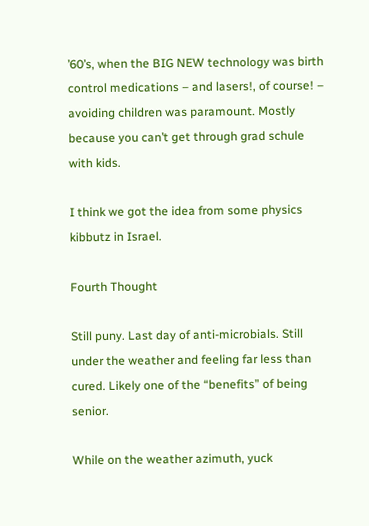’60’s, when the BIG NEW technology was birth control medications – and lasers!, of course! – avoiding children was paramount. Mostly because you can’t get through grad schule with kids.

I think we got the idea from some physics kibbutz in Israel.

Fourth Thought

Still puny. Last day of anti-microbials. Still under the weather and feeling far less than cured. Likely one of the “benefits” of being senior.

While on the weather azimuth, yuck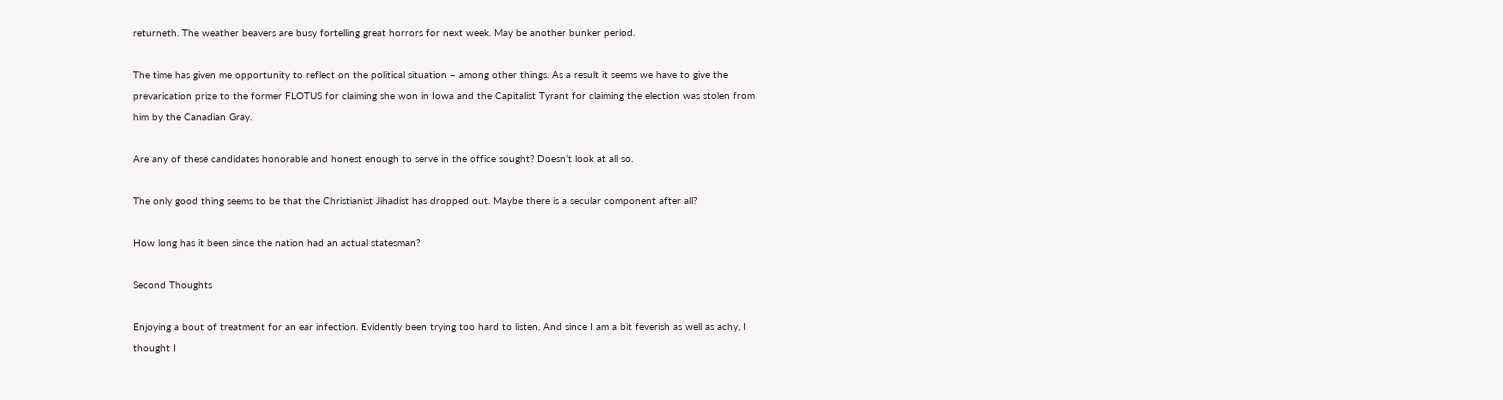returneth. The weather beavers are busy fortelling great horrors for next week. May be another bunker period.

The time has given me opportunity to reflect on the political situation – among other things. As a result it seems we have to give the prevarication prize to the former FLOTUS for claiming she won in Iowa and the Capitalist Tyrant for claiming the election was stolen from him by the Canadian Gray.

Are any of these candidates honorable and honest enough to serve in the office sought? Doesn’t look at all so.

The only good thing seems to be that the Christianist Jihadist has dropped out. Maybe there is a secular component after all?

How long has it been since the nation had an actual statesman?

Second Thoughts

Enjoying a bout of treatment for an ear infection. Evidently been trying too hard to listen. And since I am a bit feverish as well as achy, I thought I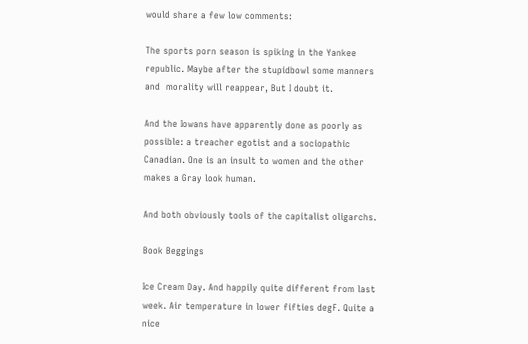would share a few low comments:

The sports porn season is spiking in the Yankee republic. Maybe after the stupidbowl some manners and  morality will reappear, But I doubt it.

And the Iowans have apparently done as poorly as possible: a treacher egotist and a sociopathic Canadian. One is an insult to women and the other makes a Gray look human.

And both obviously tools of the capitalist oligarchs.

Book Beggings

Ice Cream Day. And happily quite different from last week. Air temperature in lower fifties degF. Quite a nice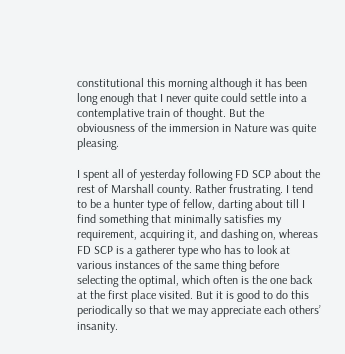constitutional this morning although it has been long enough that I never quite could settle into a contemplative train of thought. But the obviousness of the immersion in Nature was quite pleasing.

I spent all of yesterday following FD SCP about the rest of Marshall county. Rather frustrating. I tend to be a hunter type of fellow, darting about till I find something that minimally satisfies my requirement, acquiring it, and dashing on, whereas FD SCP is a gatherer type who has to look at various instances of the same thing before selecting the optimal, which often is the one back at the first place visited. But it is good to do this periodically so that we may appreciate each others’ insanity.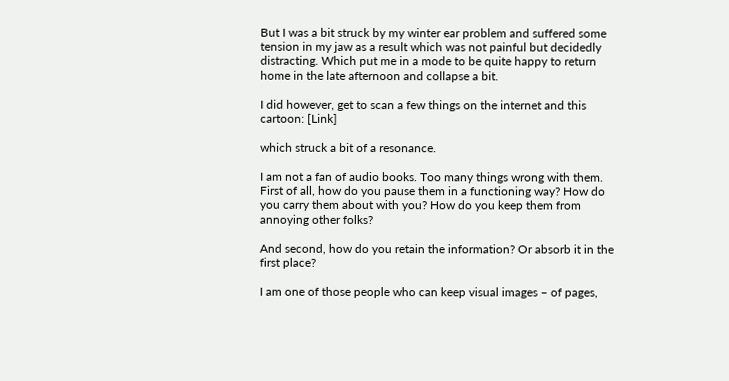But I was a bit struck by my winter ear problem and suffered some tension in my jaw as a result which was not painful but decidedly distracting. Which put me in a mode to be quite happy to return home in the late afternoon and collapse a bit.

I did however, get to scan a few things on the internet and this cartoon: [Link]

which struck a bit of a resonance.

I am not a fan of audio books. Too many things wrong with them. First of all, how do you pause them in a functioning way? How do you carry them about with you? How do you keep them from annoying other folks?

And second, how do you retain the information? Or absorb it in the first place?

I am one of those people who can keep visual images – of pages,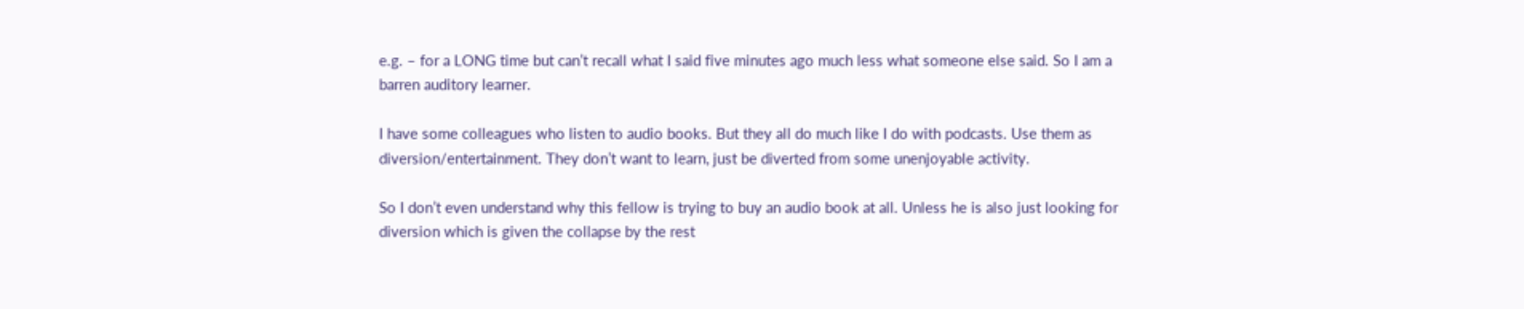e.g. – for a LONG time but can’t recall what I said five minutes ago much less what someone else said. So I am a barren auditory learner.

I have some colleagues who listen to audio books. But they all do much like I do with podcasts. Use them as diversion/entertainment. They don’t want to learn, just be diverted from some unenjoyable activity.

So I don’t even understand why this fellow is trying to buy an audio book at all. Unless he is also just looking for diversion which is given the collapse by the rest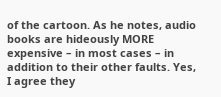of the cartoon. As he notes, audio books are hideously MORE expensive – in most cases – in addition to their other faults. Yes, I agree they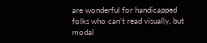are wonderful for handicapped folks who can’t read visually, but modal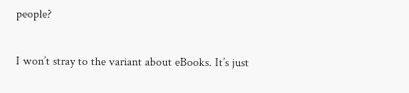people?

I won’t stray to the variant about eBooks. It’s just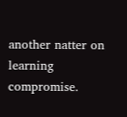another natter on learning compromise.